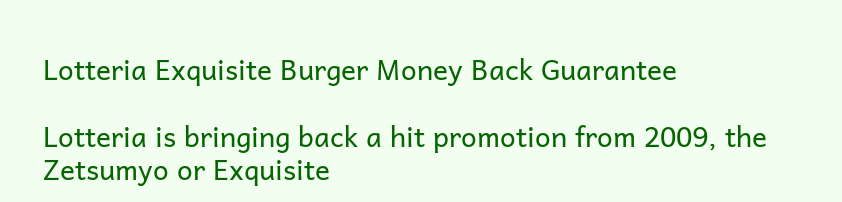Lotteria Exquisite Burger Money Back Guarantee

Lotteria is bringing back a hit promotion from 2009, the Zetsumyo or Exquisite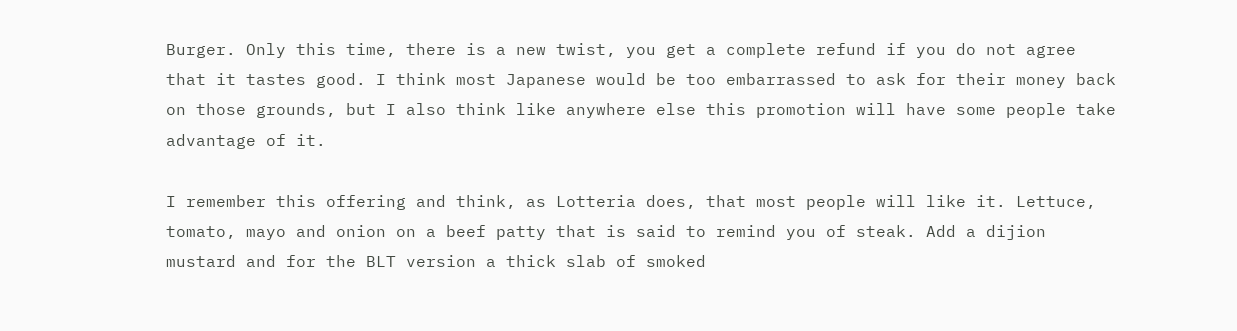Burger. Only this time, there is a new twist, you get a complete refund if you do not agree that it tastes good. I think most Japanese would be too embarrassed to ask for their money back on those grounds, but I also think like anywhere else this promotion will have some people take advantage of it.

I remember this offering and think, as Lotteria does, that most people will like it. Lettuce, tomato, mayo and onion on a beef patty that is said to remind you of steak. Add a dijion mustard and for the BLT version a thick slab of smoked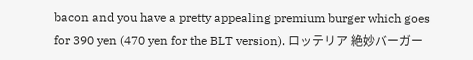bacon and you have a pretty appealing premium burger which goes for 390 yen (470 yen for the BLT version). ロッテリア 絶妙バーガー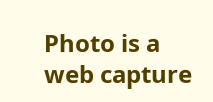Photo is a web capture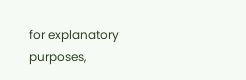for explanatory purposes,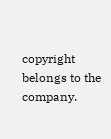copyright belongs to the company.